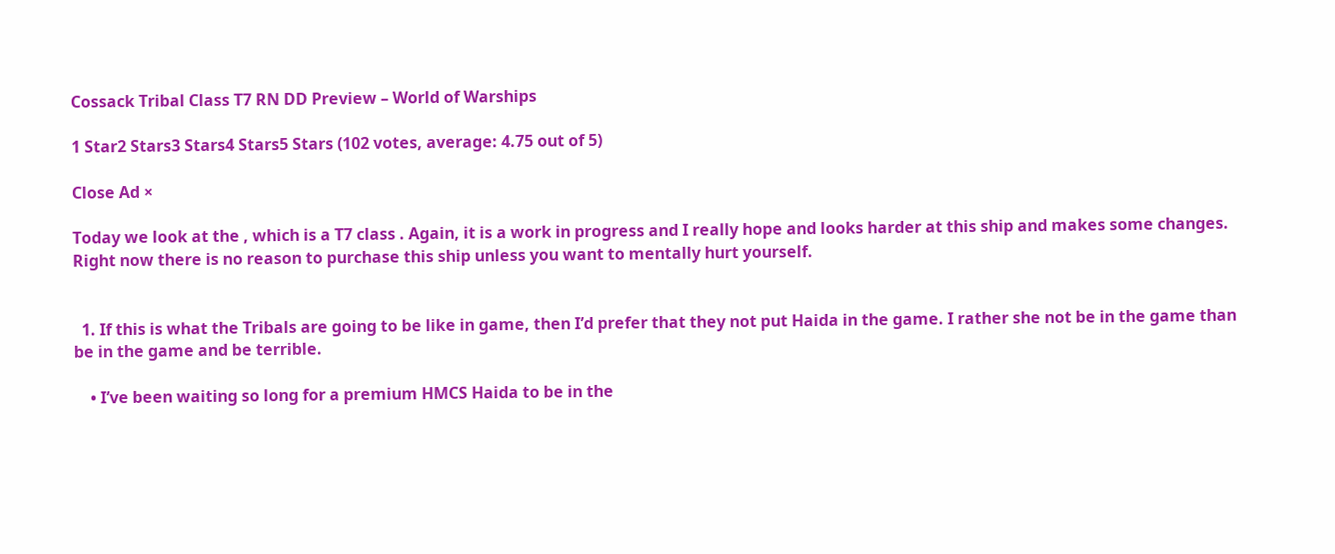Cossack Tribal Class T7 RN DD Preview – World of Warships

1 Star2 Stars3 Stars4 Stars5 Stars (102 votes, average: 4.75 out of 5)

Close Ad ×

Today we look at the , which is a T7 class . Again, it is a work in progress and I really hope and looks harder at this ship and makes some changes. Right now there is no reason to purchase this ship unless you want to mentally hurt yourself.


  1. If this is what the Tribals are going to be like in game, then I’d prefer that they not put Haida in the game. I rather she not be in the game than be in the game and be terrible.

    • I’ve been waiting so long for a premium HMCS Haida to be in the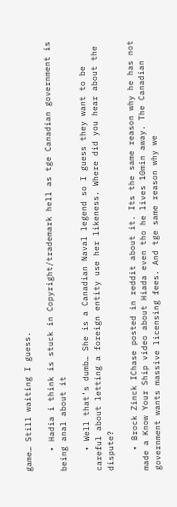game… Still waiting I guess.

    • Hadia i think is stuck in Copyright/trademark hell as tge Canadian government is being anal about it

    • Well that’s dumb… She is a Canadian Naval legend so I guess they want to be careful about letting a foreign entity use her likeness. Where did you hear about the dispute?

    • Brock Zinck IChase posted in reddit about it. Its the same reason why he has not made a Know Your Ship video about Hiada even tho he lives 10min away. The Canadian government wants massive licensing fees. And tge same reason why we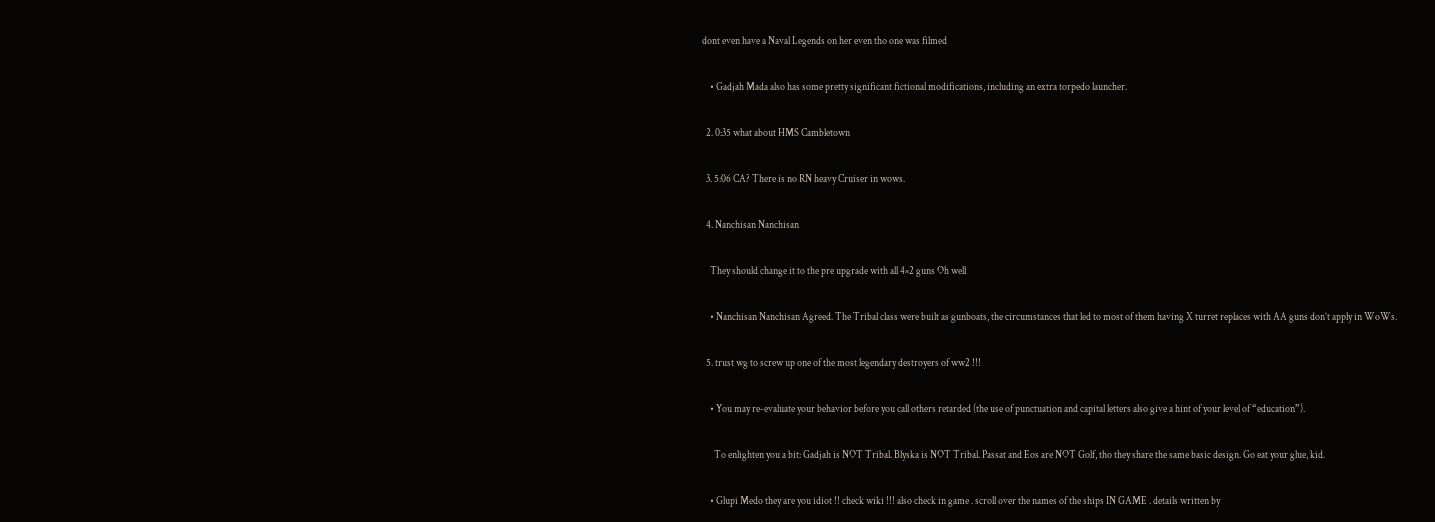dont even have a Naval Legends on her even tho one was filmed

    • Gadjah Mada also has some pretty significant fictional modifications, including an extra torpedo launcher.

  2. 0:35 what about HMS Cambletown

  3. 5:06 CA? There is no RN heavy Cruiser in wows.

  4. Nanchisan Nanchisan

    They should change it to the pre upgrade with all 4×2 guns Oh well

    • Nanchisan Nanchisan Agreed. The Tribal class were built as gunboats, the circumstances that led to most of them having X turret replaces with AA guns don’t apply in WoWs.

  5. trust wg to screw up one of the most legendary destroyers of ww2 !!!

    • You may re-evaluate your behavior before you call others retarded (the use of punctuation and capital letters also give a hint of your level of “education”).

      To enlighten you a bit: Gadjah is NOT Tribal. Blyska is NOT Tribal. Passat and Eos are NOT Golf, tho they share the same basic design. Go eat your glue, kid.

    • Glupi Medo they are you idiot !! check wiki !!! also check in game . scroll over the names of the ships IN GAME . details written by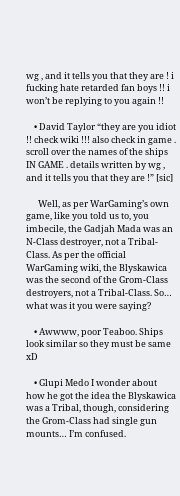wg , and it tells you that they are ! i fucking hate retarded fan boys !! i won’t be replying to you again !!

    • David Taylor “they are you idiot !! check wiki !!! also check in game . scroll over the names of the ships IN GAME . details written by wg , and it tells you that they are !” [sic]

      Well, as per WarGaming’s own game, like you told us to, you imbecile, the Gadjah Mada was an N-Class destroyer, not a Tribal-Class. As per the official WarGaming wiki, the Blyskawica was the second of the Grom-Class destroyers, not a Tribal-Class. So… what was it you were saying?

    • Awwww, poor Teaboo. Ships look similar so they must be same xD

    • Glupi Medo I wonder about how he got the idea the Blyskawica was a Tribal, though, considering the Grom-Class had single gun mounts… I’m confused.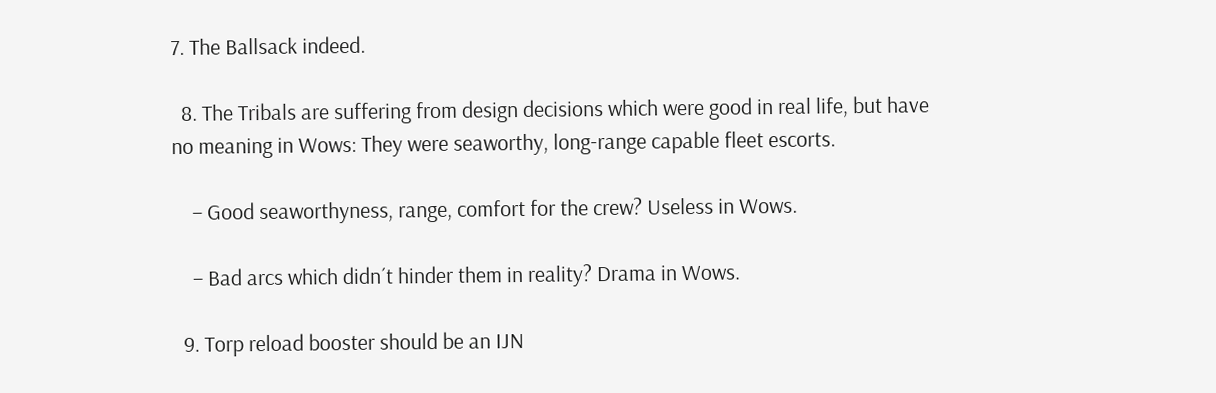7. The Ballsack indeed.

  8. The Tribals are suffering from design decisions which were good in real life, but have no meaning in Wows: They were seaworthy, long-range capable fleet escorts.

    – Good seaworthyness, range, comfort for the crew? Useless in Wows.

    – Bad arcs which didn´t hinder them in reality? Drama in Wows.

  9. Torp reload booster should be an IJN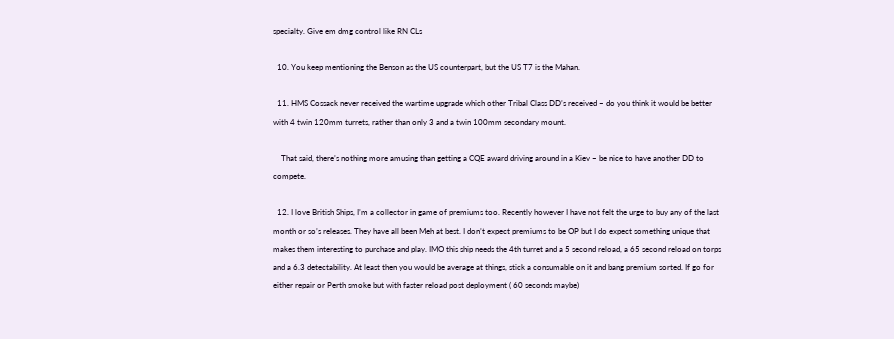specialty. Give em dmg control like RN CLs

  10. You keep mentioning the Benson as the US counterpart, but the US T7 is the Mahan.

  11. HMS Cossack never received the wartime upgrade which other Tribal Class DD’s received – do you think it would be better with 4 twin 120mm turrets, rather than only 3 and a twin 100mm secondary mount.

    That said, there’s nothing more amusing than getting a CQE award driving around in a Kiev – be nice to have another DD to compete.

  12. I love British Ships, I’m a collector in game of premiums too. Recently however I have not felt the urge to buy any of the last month or so’s releases. They have all been Meh at best. I don’t expect premiums to be OP but I do expect something unique that makes them interesting to purchase and play. IMO this ship needs the 4th turret and a 5 second reload, a 65 second reload on torps and a 6.3 detectability. At least then you would be average at things, stick a consumable on it and bang premium sorted. If go for either repair or Perth smoke but with faster reload post deployment ( 60 seconds maybe)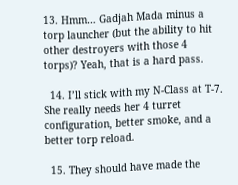13. Hmm… Gadjah Mada minus a torp launcher (but the ability to hit other destroyers with those 4 torps)? Yeah, that is a hard pass.

  14. I’ll stick with my N-Class at T-7. She really needs her 4 turret configuration, better smoke, and a better torp reload.

  15. They should have made the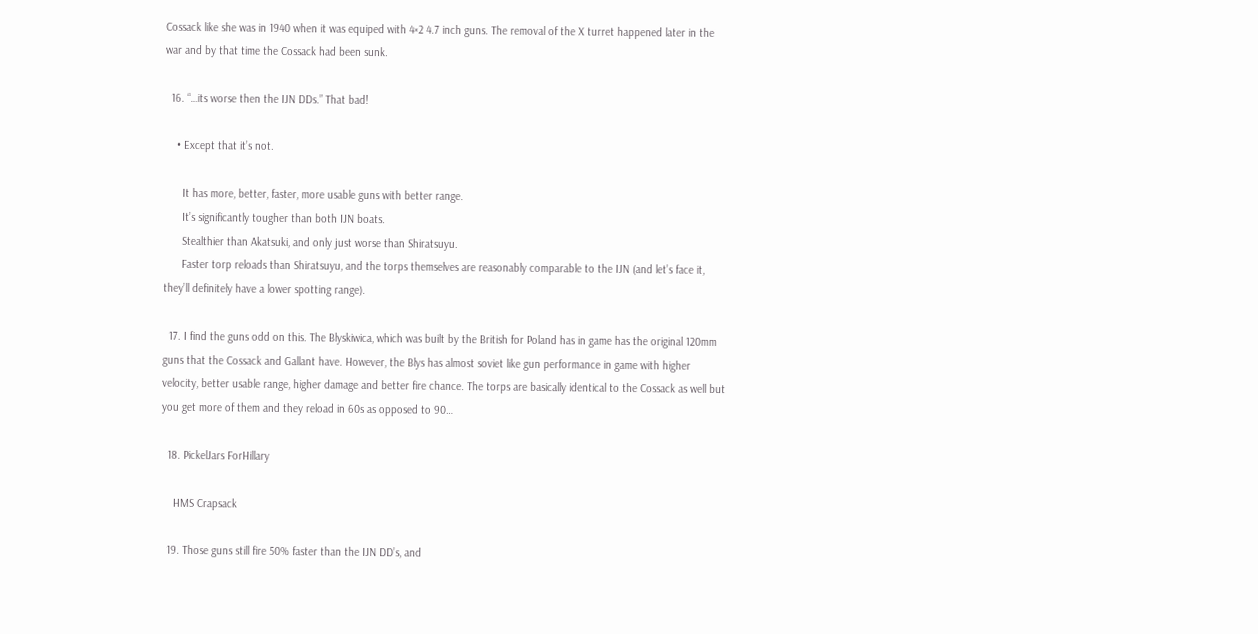Cossack like she was in 1940 when it was equiped with 4×2 4.7 inch guns. The removal of the X turret happened later in the war and by that time the Cossack had been sunk.

  16. “…its worse then the IJN DDs.” That bad!

    • Except that it’s not.

      It has more, better, faster, more usable guns with better range.
      It’s significantly tougher than both IJN boats.
      Stealthier than Akatsuki, and only just worse than Shiratsuyu.
      Faster torp reloads than Shiratsuyu, and the torps themselves are reasonably comparable to the IJN (and let’s face it, they’ll definitely have a lower spotting range).

  17. I find the guns odd on this. The Blyskiwica, which was built by the British for Poland has in game has the original 120mm guns that the Cossack and Gallant have. However, the Blys has almost soviet like gun performance in game with higher velocity, better usable range, higher damage and better fire chance. The torps are basically identical to the Cossack as well but you get more of them and they reload in 60s as opposed to 90…

  18. PickelJars ForHillary

    HMS Crapsack

  19. Those guns still fire 50% faster than the IJN DD’s, and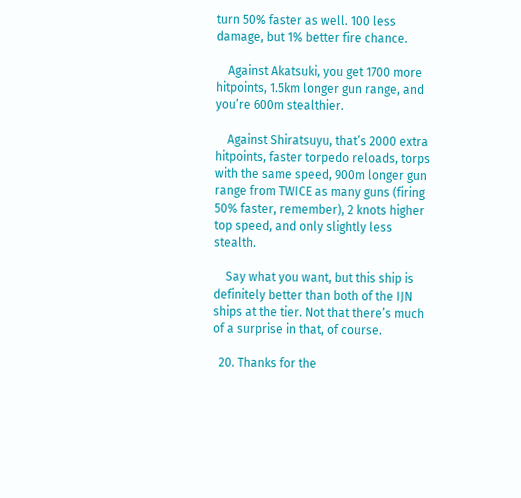turn 50% faster as well. 100 less damage, but 1% better fire chance.

    Against Akatsuki, you get 1700 more hitpoints, 1.5km longer gun range, and you’re 600m stealthier.

    Against Shiratsuyu, that’s 2000 extra hitpoints, faster torpedo reloads, torps with the same speed, 900m longer gun range from TWICE as many guns (firing 50% faster, remember), 2 knots higher top speed, and only slightly less stealth.

    Say what you want, but this ship is definitely better than both of the IJN ships at the tier. Not that there’s much of a surprise in that, of course.

  20. Thanks for the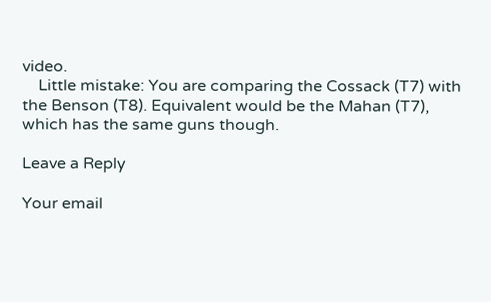video.
    Little mistake: You are comparing the Cossack (T7) with the Benson (T8). Equivalent would be the Mahan (T7), which has the same guns though.

Leave a Reply

Your email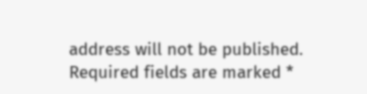address will not be published. Required fields are marked *